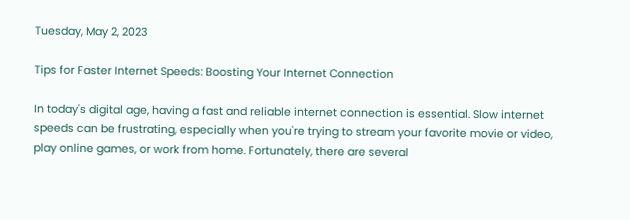Tuesday, May 2, 2023

Tips for Faster Internet Speeds: Boosting Your Internet Connection

In today's digital age, having a fast and reliable internet connection is essential. Slow internet speeds can be frustrating, especially when you're trying to stream your favorite movie or video, play online games, or work from home. Fortunately, there are several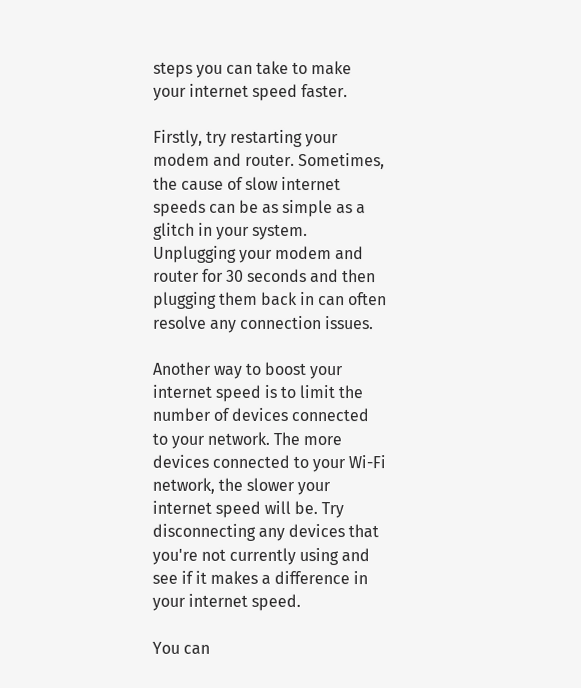steps you can take to make your internet speed faster.

Firstly, try restarting your modem and router. Sometimes, the cause of slow internet speeds can be as simple as a glitch in your system. Unplugging your modem and router for 30 seconds and then plugging them back in can often resolve any connection issues.

Another way to boost your internet speed is to limit the number of devices connected to your network. The more devices connected to your Wi-Fi network, the slower your internet speed will be. Try disconnecting any devices that you're not currently using and see if it makes a difference in your internet speed.

You can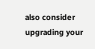also consider upgrading your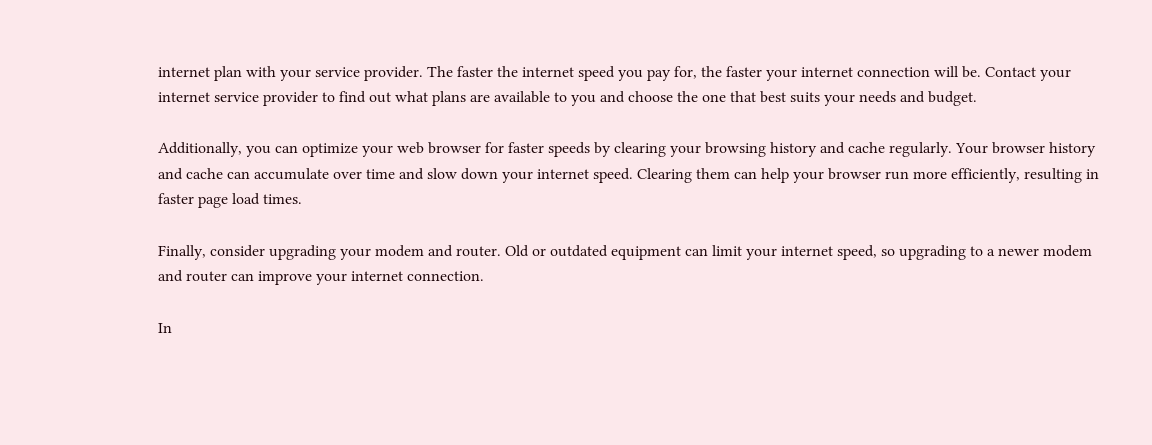internet plan with your service provider. The faster the internet speed you pay for, the faster your internet connection will be. Contact your internet service provider to find out what plans are available to you and choose the one that best suits your needs and budget.

Additionally, you can optimize your web browser for faster speeds by clearing your browsing history and cache regularly. Your browser history and cache can accumulate over time and slow down your internet speed. Clearing them can help your browser run more efficiently, resulting in faster page load times.

Finally, consider upgrading your modem and router. Old or outdated equipment can limit your internet speed, so upgrading to a newer modem and router can improve your internet connection.

In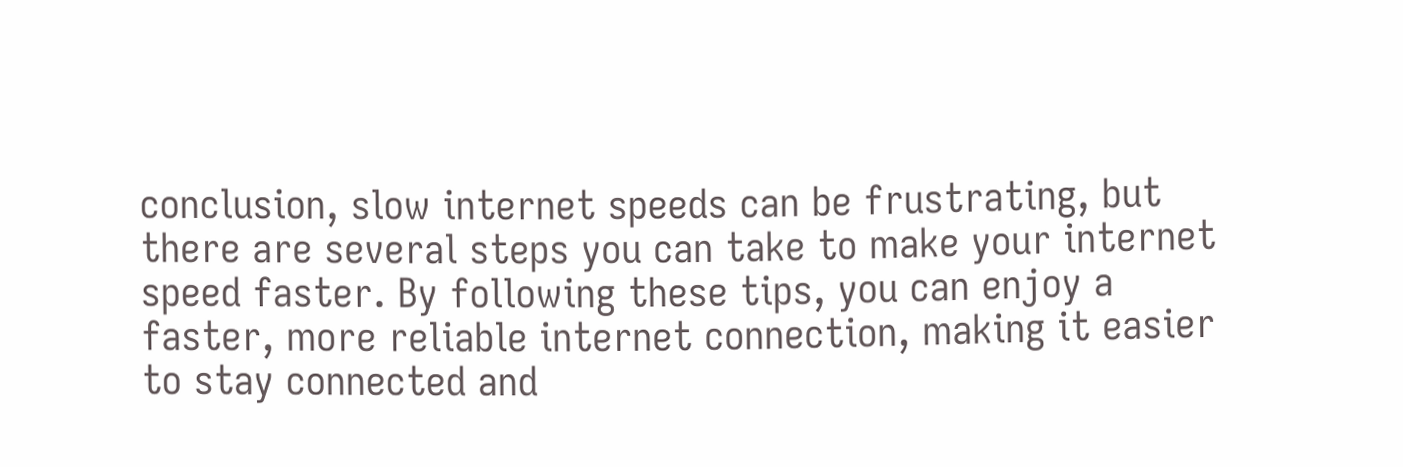conclusion, slow internet speeds can be frustrating, but there are several steps you can take to make your internet speed faster. By following these tips, you can enjoy a faster, more reliable internet connection, making it easier to stay connected and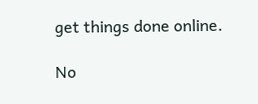get things done online.

No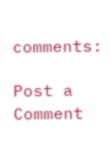comments:

Post a Comment